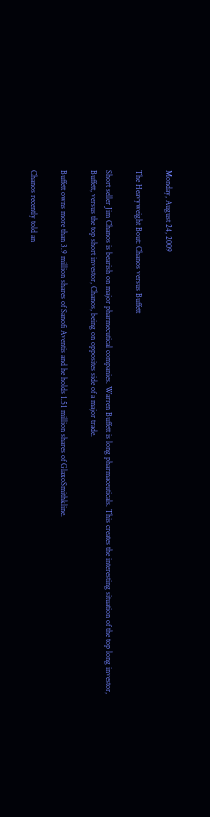Monday, August 24, 2009

The Heavyweight Bout: Chanos versus Buffett

Short seller Jim Chanos is bearish on major pharmecutical companies. Warren Buffett is long pharmaceuticals. This creates the interesting situation of the top long investor, Buffett, versus the top short investor, Chanos, being on opposites side of a major trade.

Buffett owns more than 3.9 million shares of Sanofi Aventis and he holds 1.51 million shares of GlaxoSmithkline.

Chanos recently told an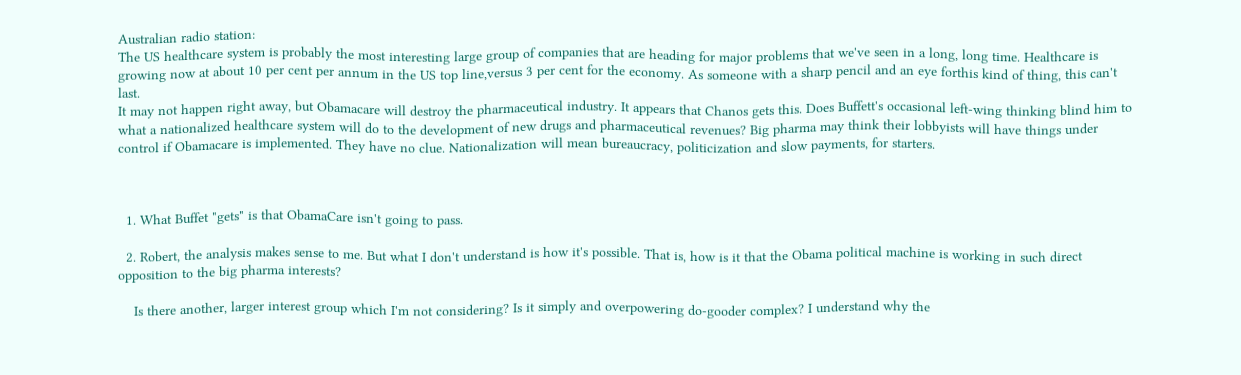Australian radio station:
The US healthcare system is probably the most interesting large group of companies that are heading for major problems that we've seen in a long, long time. Healthcare is growing now at about 10 per cent per annum in the US top line,versus 3 per cent for the economy. As someone with a sharp pencil and an eye forthis kind of thing, this can't last.
It may not happen right away, but Obamacare will destroy the pharmaceutical industry. It appears that Chanos gets this. Does Buffett's occasional left-wing thinking blind him to what a nationalized healthcare system will do to the development of new drugs and pharmaceutical revenues? Big pharma may think their lobbyists will have things under control if Obamacare is implemented. They have no clue. Nationalization will mean bureaucracy, politicization and slow payments, for starters.



  1. What Buffet "gets" is that ObamaCare isn't going to pass.

  2. Robert, the analysis makes sense to me. But what I don't understand is how it's possible. That is, how is it that the Obama political machine is working in such direct opposition to the big pharma interests?

    Is there another, larger interest group which I'm not considering? Is it simply and overpowering do-gooder complex? I understand why the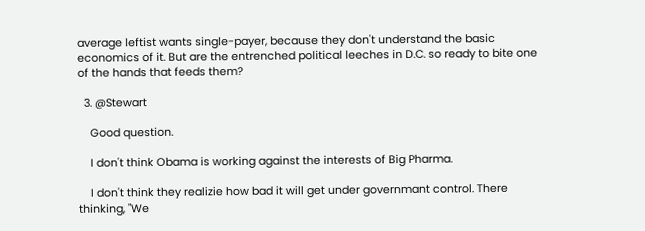average leftist wants single-payer, because they don't understand the basic economics of it. But are the entrenched political leeches in D.C. so ready to bite one of the hands that feeds them?

  3. @Stewart

    Good question.

    I don't think Obama is working against the interests of Big Pharma.

    I don't think they realizie how bad it will get under governmant control. There thinking, "We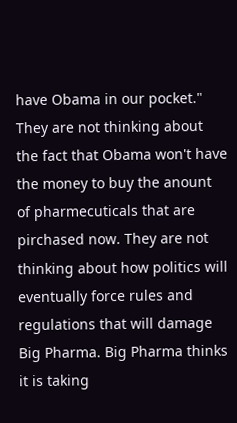have Obama in our pocket." They are not thinking about the fact that Obama won't have the money to buy the anount of pharmecuticals that are pirchased now. They are not thinking about how politics will eventually force rules and regulations that will damage Big Pharma. Big Pharma thinks it is taking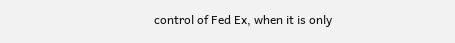control of Fed Ex, when it is only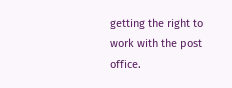getting the right to work with the post office.